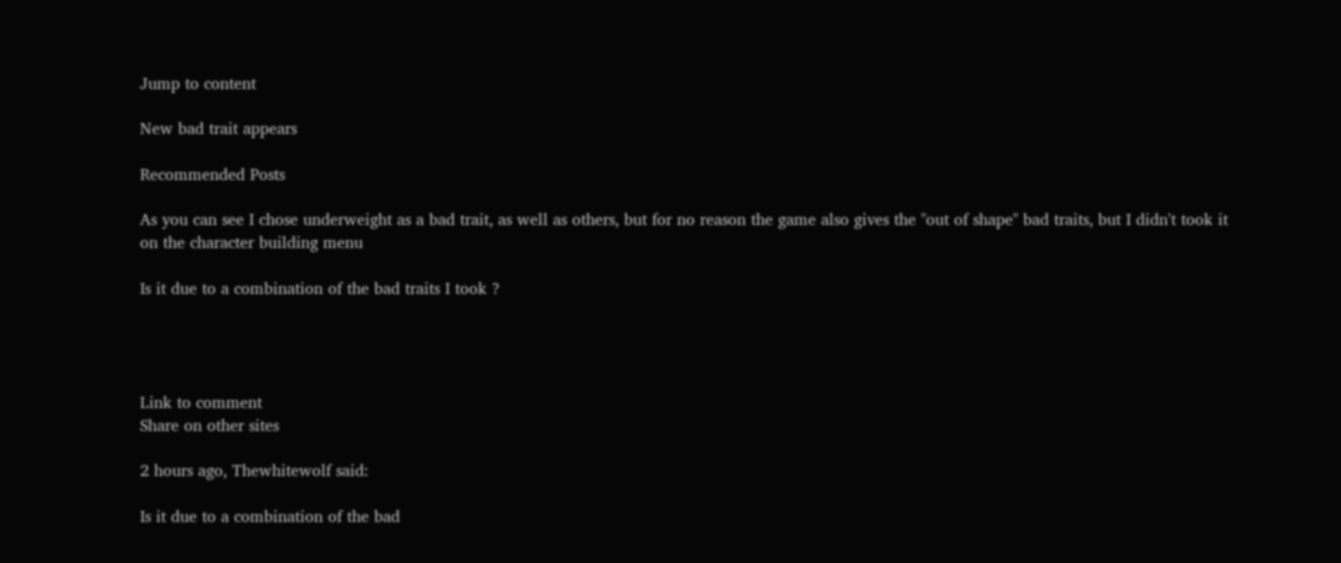Jump to content

New bad trait appears

Recommended Posts

As you can see I chose underweight as a bad trait, as well as others, but for no reason the game also gives the "out of shape" bad traits, but I didn't took it on the character building menu

Is it due to a combination of the bad traits I took ?




Link to comment
Share on other sites

2 hours ago, Thewhitewolf said:

Is it due to a combination of the bad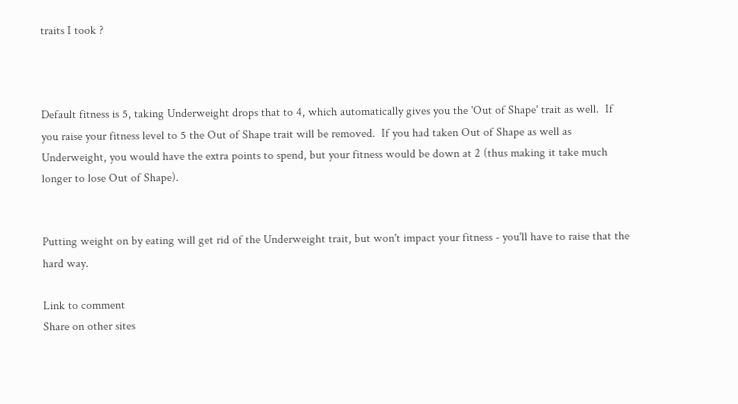traits I took ?



Default fitness is 5, taking Underweight drops that to 4, which automatically gives you the 'Out of Shape' trait as well.  If you raise your fitness level to 5 the Out of Shape trait will be removed.  If you had taken Out of Shape as well as Underweight, you would have the extra points to spend, but your fitness would be down at 2 (thus making it take much longer to lose Out of Shape).


Putting weight on by eating will get rid of the Underweight trait, but won't impact your fitness - you'll have to raise that the hard way.

Link to comment
Share on other sites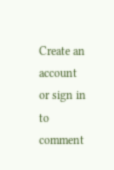Create an account or sign in to comment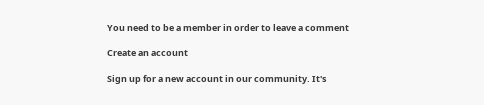You need to be a member in order to leave a comment

Create an account

Sign up for a new account in our community. It's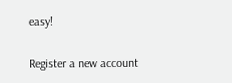easy!

Register a new account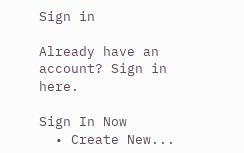Sign in

Already have an account? Sign in here.

Sign In Now
  • Create New...